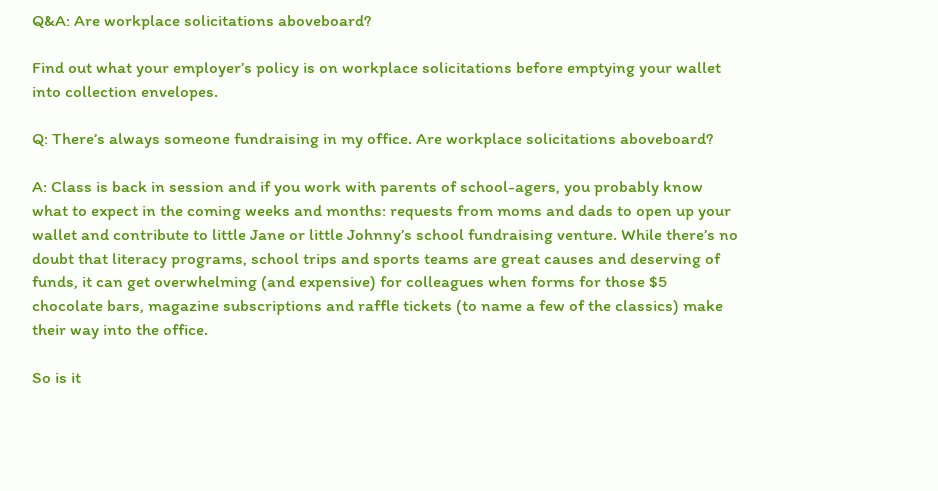Q&A: Are workplace solicitations aboveboard?

Find out what your employer’s policy is on workplace solicitations before emptying your wallet into collection envelopes.

Q: There’s always someone fundraising in my office. Are workplace solicitations aboveboard?

A: Class is back in session and if you work with parents of school-agers, you probably know what to expect in the coming weeks and months: requests from moms and dads to open up your wallet and contribute to little Jane or little Johnny’s school fundraising venture. While there’s no doubt that literacy programs, school trips and sports teams are great causes and deserving of funds, it can get overwhelming (and expensive) for colleagues when forms for those $5 chocolate bars, magazine subscriptions and raffle tickets (to name a few of the classics) make their way into the office.

So is it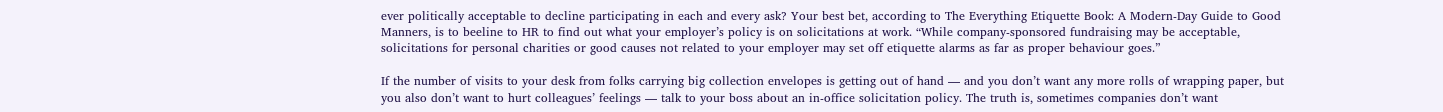ever politically acceptable to decline participating in each and every ask? Your best bet, according to The Everything Etiquette Book: A Modern-Day Guide to Good Manners, is to beeline to HR to find out what your employer’s policy is on solicitations at work. “While company-sponsored fundraising may be acceptable, solicitations for personal charities or good causes not related to your employer may set off etiquette alarms as far as proper behaviour goes.”

If the number of visits to your desk from folks carrying big collection envelopes is getting out of hand — and you don’t want any more rolls of wrapping paper, but you also don’t want to hurt colleagues’ feelings — talk to your boss about an in-office solicitation policy. The truth is, sometimes companies don’t want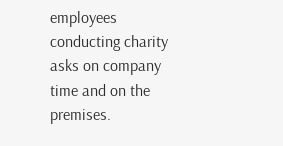employees conducting charity asks on company time and on the premises.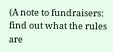(A note to fundraisers: find out what the rules are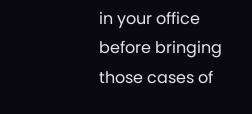in your office before bringing those cases of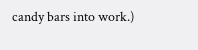candy bars into work.)